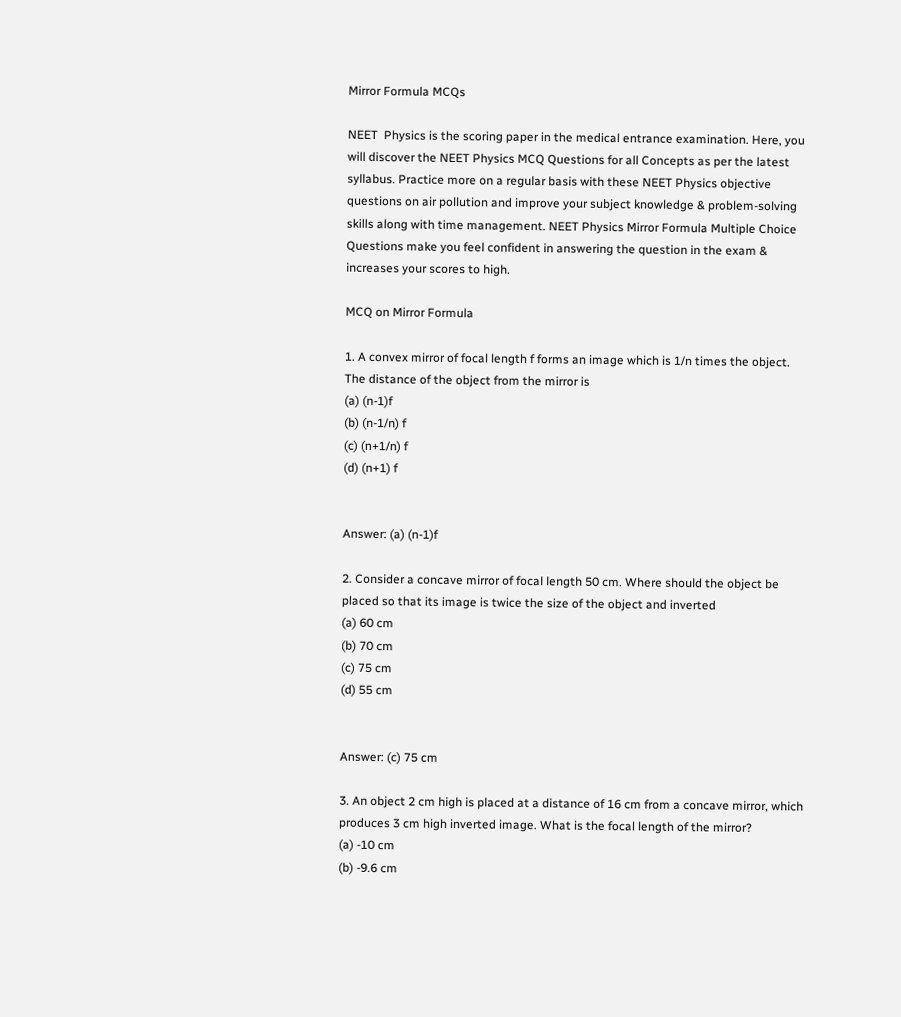Mirror Formula MCQs

NEET  Physics is the scoring paper in the medical entrance examination. Here, you will discover the NEET Physics MCQ Questions for all Concepts as per the latest syllabus. Practice more on a regular basis with these NEET Physics objective questions on air pollution and improve your subject knowledge & problem-solving skills along with time management. NEET Physics Mirror Formula Multiple Choice Questions make you feel confident in answering the question in the exam & increases your scores to high.

MCQ on Mirror Formula

1. A convex mirror of focal length f forms an image which is 1/n times the object. The distance of the object from the mirror is
(a) (n-1)f
(b) (n-1/n) f
(c) (n+1/n) f
(d) (n+1) f


Answer: (a) (n-1)f

2. Consider a concave mirror of focal length 50 cm. Where should the object be placed so that its image is twice the size of the object and inverted
(a) 60 cm
(b) 70 cm
(c) 75 cm
(d) 55 cm


Answer: (c) 75 cm

3. An object 2 cm high is placed at a distance of 16 cm from a concave mirror, which produces 3 cm high inverted image. What is the focal length of the mirror?
(a) -10 cm
(b) -9.6 cm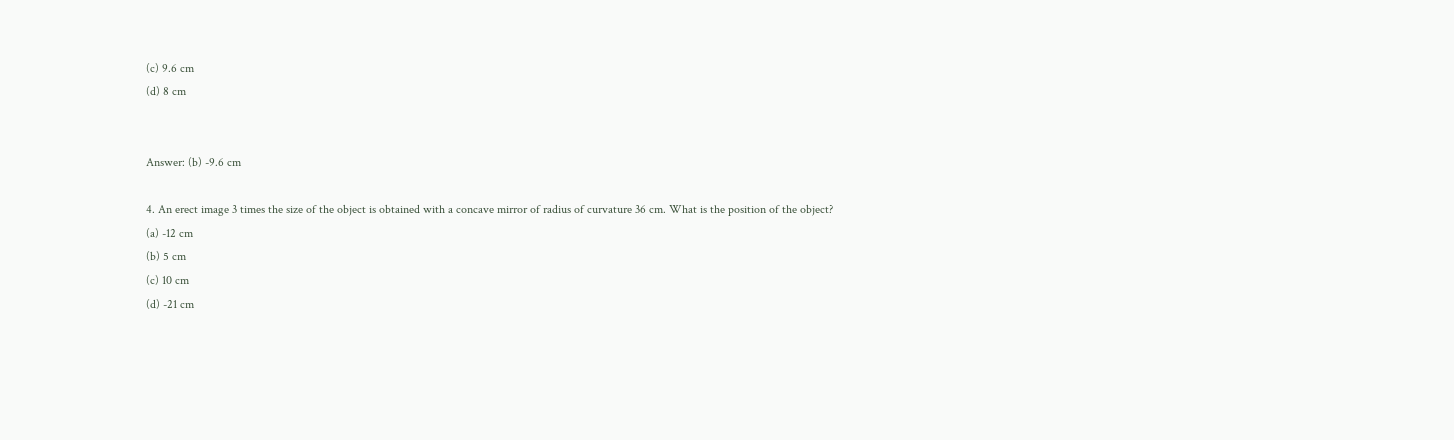(c) 9.6 cm
(d) 8 cm


Answer: (b) -9.6 cm

4. An erect image 3 times the size of the object is obtained with a concave mirror of radius of curvature 36 cm. What is the position of the object?
(a) -12 cm
(b) 5 cm
(c) 10 cm
(d) -21 cm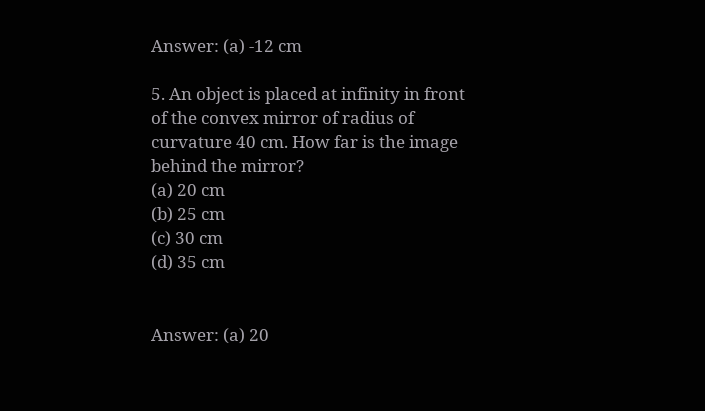Answer: (a) -12 cm

5. An object is placed at infinity in front of the convex mirror of radius of curvature 40 cm. How far is the image behind the mirror?
(a) 20 cm
(b) 25 cm
(c) 30 cm
(d) 35 cm


Answer: (a) 20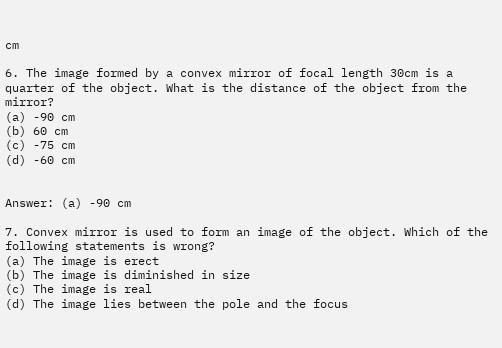cm

6. The image formed by a convex mirror of focal length 30cm is a quarter of the object. What is the distance of the object from the mirror?
(a) -90 cm
(b) 60 cm
(c) -75 cm
(d) -60 cm


Answer: (a) -90 cm

7. Convex mirror is used to form an image of the object. Which of the following statements is wrong?
(a) The image is erect
(b) The image is diminished in size
(c) The image is real
(d) The image lies between the pole and the focus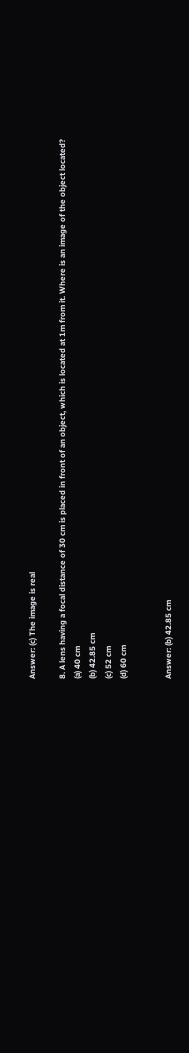Answer: (c) The image is real

8. A lens having a focal distance of 30 cm is placed in front of an object, which is located at 1m from it. Where is an image of the object located?
(a) 40 cm
(b) 42.85 cm
(c) 52 cm
(d) 60 cm


Answer: (b) 42.85 cm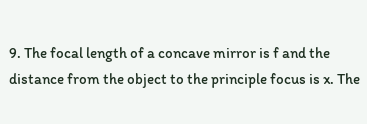9. The focal length of a concave mirror is f and the distance from the object to the principle focus is x. The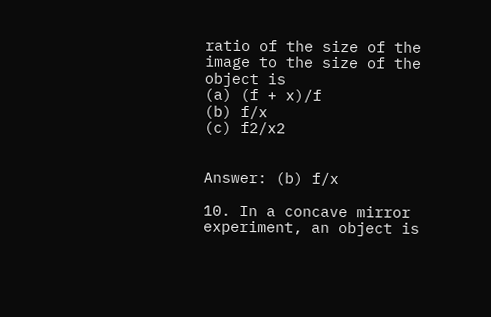ratio of the size of the image to the size of the object is
(a) (f + x)/f
(b) f/x
(c) f2/x2


Answer: (b) f/x

10. In a concave mirror experiment, an object is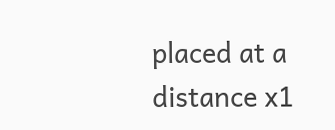placed at a distance x1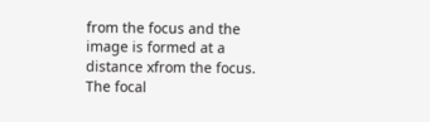from the focus and the image is formed at a distance xfrom the focus. The focal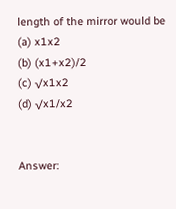length of the mirror would be
(a) x1x2
(b) (x1+x2)/2
(c) √x1x2
(d) √x1/x2


Answer: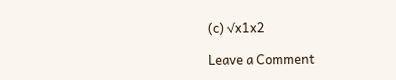(c) √x1x2

Leave a Comment